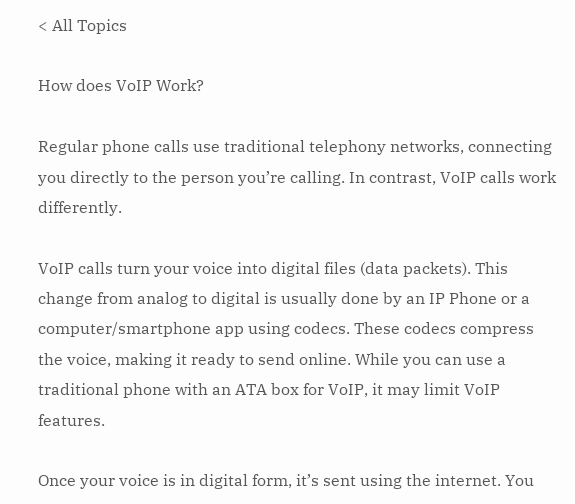< All Topics

How does VoIP Work?

Regular phone calls use traditional telephony networks, connecting you directly to the person you’re calling. In contrast, VoIP calls work differently.

VoIP calls turn your voice into digital files (data packets). This change from analog to digital is usually done by an IP Phone or a computer/smartphone app using codecs. These codecs compress the voice, making it ready to send online. While you can use a traditional phone with an ATA box for VoIP, it may limit VoIP features.

Once your voice is in digital form, it’s sent using the internet. You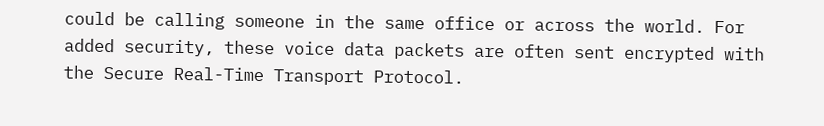could be calling someone in the same office or across the world. For added security, these voice data packets are often sent encrypted with the Secure Real-Time Transport Protocol.